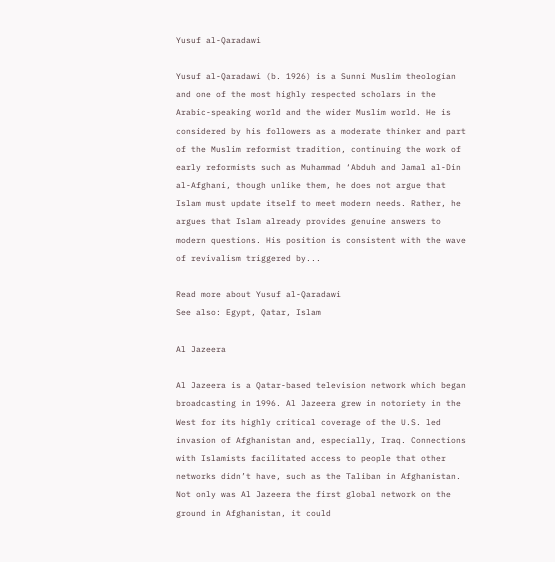Yusuf al-Qaradawi

Yusuf al-Qaradawi (b. 1926) is a Sunni Muslim theologian and one of the most highly respected scholars in the Arabic-speaking world and the wider Muslim world. He is considered by his followers as a moderate thinker and part of the Muslim reformist tradition, continuing the work of early reformists such as Muhammad ‘Abduh and Jamal al-Din al-Afghani, though unlike them, he does not argue that Islam must update itself to meet modern needs. Rather, he argues that Islam already provides genuine answers to modern questions. His position is consistent with the wave of revivalism triggered by...

Read more about Yusuf al-Qaradawi
See also: Egypt, Qatar, Islam

Al Jazeera

Al Jazeera is a Qatar-based television network which began broadcasting in 1996. Al Jazeera grew in notoriety in the West for its highly critical coverage of the U.S. led invasion of Afghanistan and, especially, Iraq. Connections with Islamists facilitated access to people that other networks didn’t have, such as the Taliban in Afghanistan. Not only was Al Jazeera the first global network on the ground in Afghanistan, it could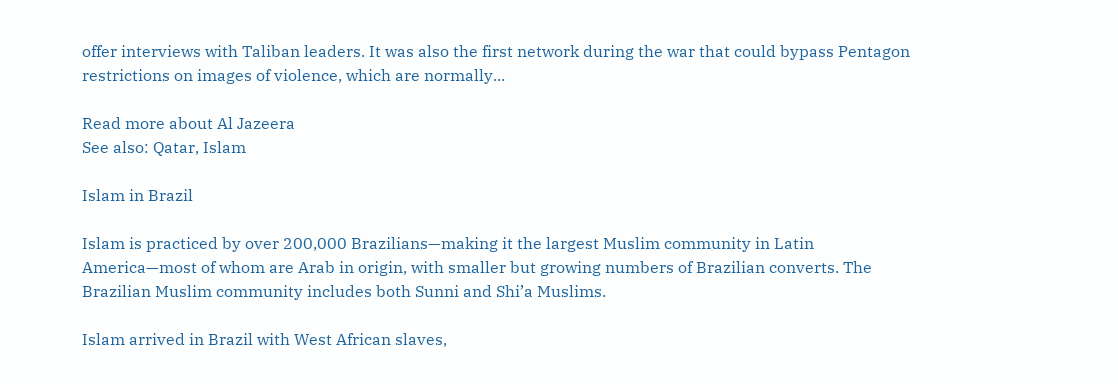offer interviews with Taliban leaders. It was also the first network during the war that could bypass Pentagon restrictions on images of violence, which are normally...

Read more about Al Jazeera
See also: Qatar, Islam

Islam in Brazil

Islam is practiced by over 200,000 Brazilians—making it the largest Muslim community in Latin America—most of whom are Arab in origin, with smaller but growing numbers of Brazilian converts. The Brazilian Muslim community includes both Sunni and Shi’a Muslims.

Islam arrived in Brazil with West African slaves,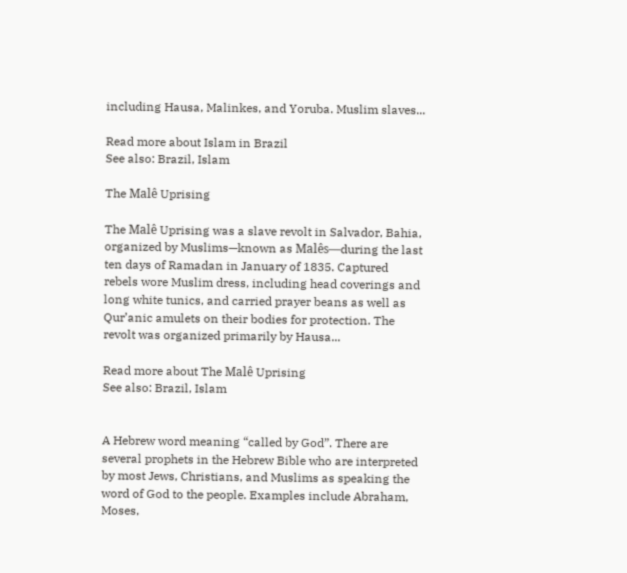including Hausa, Malinkes, and Yoruba. Muslim slaves...

Read more about Islam in Brazil
See also: Brazil, Islam

The Malê Uprising

The Malê Uprising was a slave revolt in Salvador, Bahia, organized by Muslims—known as Malês—during the last ten days of Ramadan in January of 1835. Captured rebels wore Muslim dress, including head coverings and long white tunics, and carried prayer beans as well as Qur’anic amulets on their bodies for protection. The revolt was organized primarily by Hausa...

Read more about The Malê Uprising
See also: Brazil, Islam


A Hebrew word meaning “called by God”. There are several prophets in the Hebrew Bible who are interpreted by most Jews, Christians, and Muslims as speaking the word of God to the people. Examples include Abraham, Moses,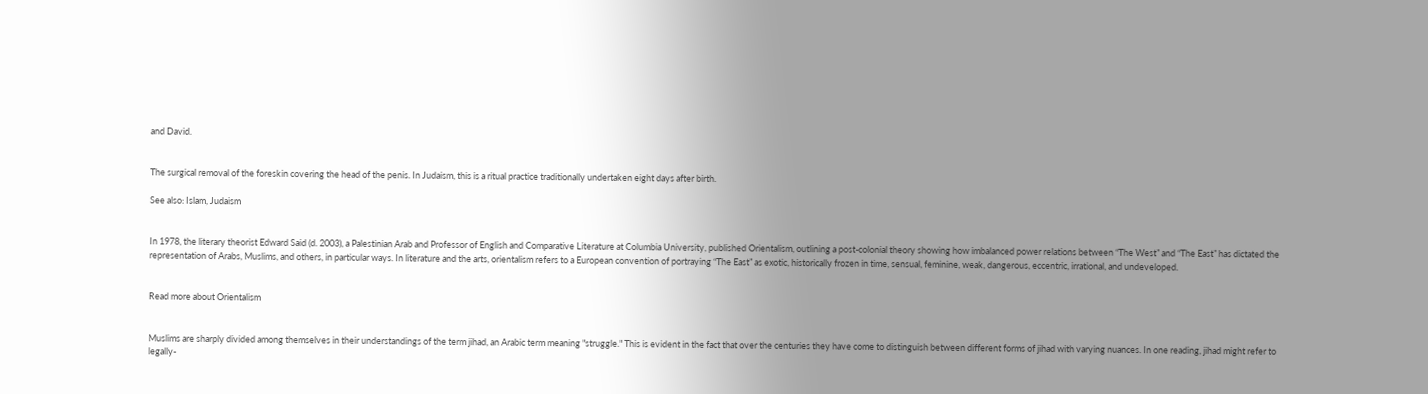and David.


The surgical removal of the foreskin covering the head of the penis. In Judaism, this is a ritual practice traditionally undertaken eight days after birth.

See also: Islam, Judaism


In 1978, the literary theorist Edward Said (d. 2003), a Palestinian Arab and Professor of English and Comparative Literature at Columbia University, published Orientalism, outlining a post-colonial theory showing how imbalanced power relations between “The West” and “The East” has dictated the representation of Arabs, Muslims, and others, in particular ways. In literature and the arts, orientalism refers to a European convention of portraying “The East” as exotic, historically frozen in time, sensual, feminine, weak, dangerous, eccentric, irrational, and undeveloped.


Read more about Orientalism


Muslims are sharply divided among themselves in their understandings of the term jihad, an Arabic term meaning "struggle." This is evident in the fact that over the centuries they have come to distinguish between different forms of jihad with varying nuances. In one reading, jihad might refer to legally-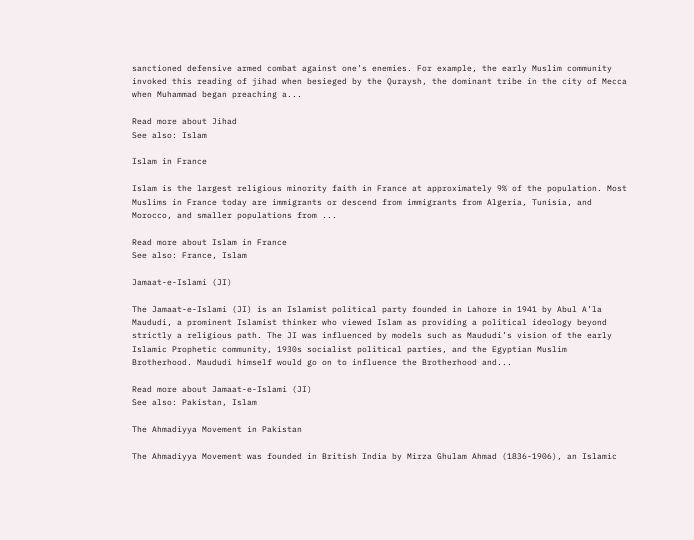sanctioned defensive armed combat against one’s enemies. For example, the early Muslim community invoked this reading of jihad when besieged by the Quraysh, the dominant tribe in the city of Mecca when Muhammad began preaching a...

Read more about Jihad
See also: Islam

Islam in France

Islam is the largest religious minority faith in France at approximately 9% of the population. Most Muslims in France today are immigrants or descend from immigrants from Algeria, Tunisia, and Morocco, and smaller populations from ...

Read more about Islam in France
See also: France, Islam

Jamaat-e-Islami (JI)

The Jamaat-e-Islami (JI) is an Islamist political party founded in Lahore in 1941 by Abul A’la Maududi, a prominent Islamist thinker who viewed Islam as providing a political ideology beyond strictly a religious path. The JI was influenced by models such as Maududi’s vision of the early Islamic Prophetic community, 1930s socialist political parties, and the Egyptian Muslim Brotherhood. Maududi himself would go on to influence the Brotherhood and...

Read more about Jamaat-e-Islami (JI)
See also: Pakistan, Islam

The Ahmadiyya Movement in Pakistan

The Ahmadiyya Movement was founded in British India by Mirza Ghulam Ahmad (1836-1906), an Islamic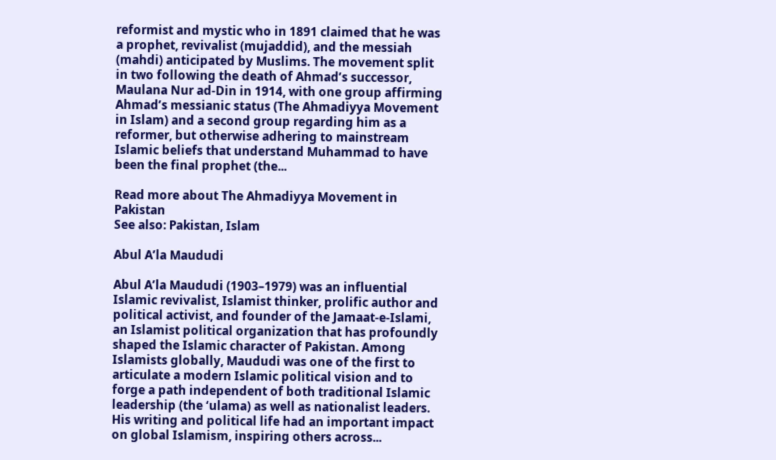reformist and mystic who in 1891 claimed that he was a prophet, revivalist (mujaddid), and the messiah (mahdi) anticipated by Muslims. The movement split in two following the death of Ahmad’s successor, Maulana Nur ad-Din in 1914, with one group affirming Ahmad’s messianic status (The Ahmadiyya Movement in Islam) and a second group regarding him as a reformer, but otherwise adhering to mainstream Islamic beliefs that understand Muhammad to have been the final prophet (the...

Read more about The Ahmadiyya Movement in Pakistan
See also: Pakistan, Islam

Abul A’la Maududi

Abul A’la Maududi (1903–1979) was an influential Islamic revivalist, Islamist thinker, prolific author and political activist, and founder of the Jamaat-e-Islami, an Islamist political organization that has profoundly shaped the Islamic character of Pakistan. Among Islamists globally, Maududi was one of the first to articulate a modern Islamic political vision and to forge a path independent of both traditional Islamic leadership (the ‘ulama) as well as nationalist leaders. His writing and political life had an important impact on global Islamism, inspiring others across...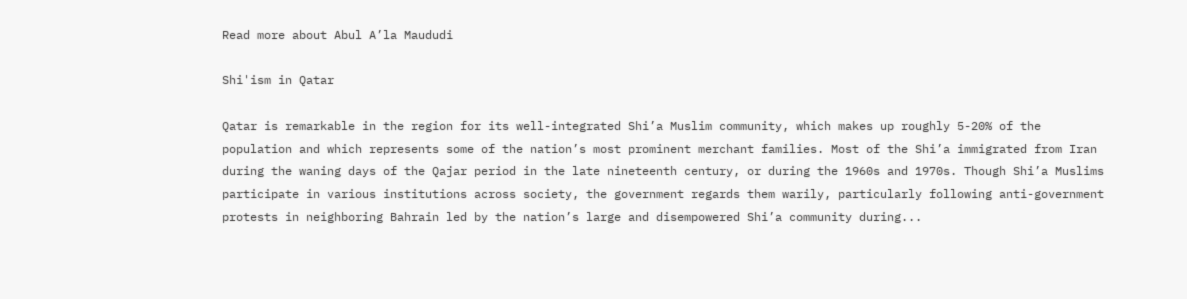Read more about Abul A’la Maududi

Shi'ism in Qatar

Qatar is remarkable in the region for its well-integrated Shi’a Muslim community, which makes up roughly 5-20% of the population and which represents some of the nation’s most prominent merchant families. Most of the Shi’a immigrated from Iran during the waning days of the Qajar period in the late nineteenth century, or during the 1960s and 1970s. Though Shi’a Muslims participate in various institutions across society, the government regards them warily, particularly following anti-government protests in neighboring Bahrain led by the nation’s large and disempowered Shi’a community during...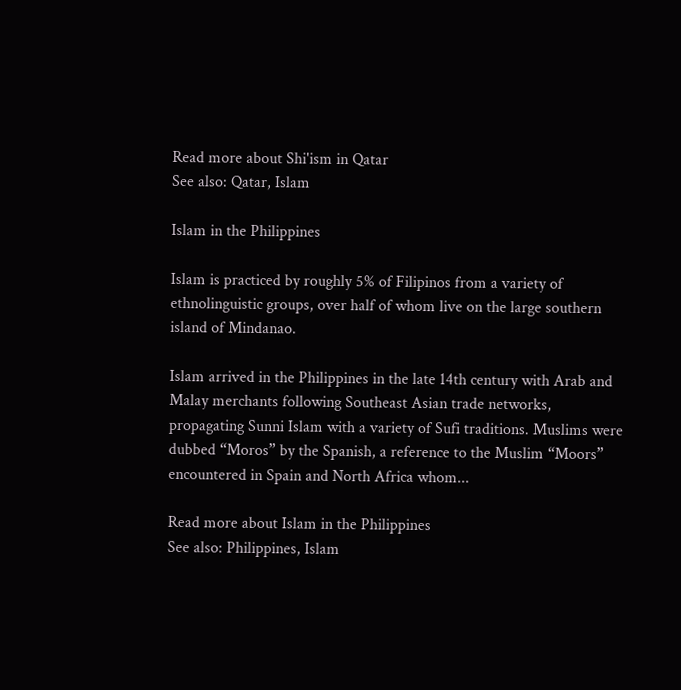Read more about Shi'ism in Qatar
See also: Qatar, Islam

Islam in the Philippines

Islam is practiced by roughly 5% of Filipinos from a variety of ethnolinguistic groups, over half of whom live on the large southern island of Mindanao.

Islam arrived in the Philippines in the late 14th century with Arab and Malay merchants following Southeast Asian trade networks, propagating Sunni Islam with a variety of Sufi traditions. Muslims were dubbed “Moros” by the Spanish, a reference to the Muslim “Moors” encountered in Spain and North Africa whom...

Read more about Islam in the Philippines
See also: Philippines, Islam